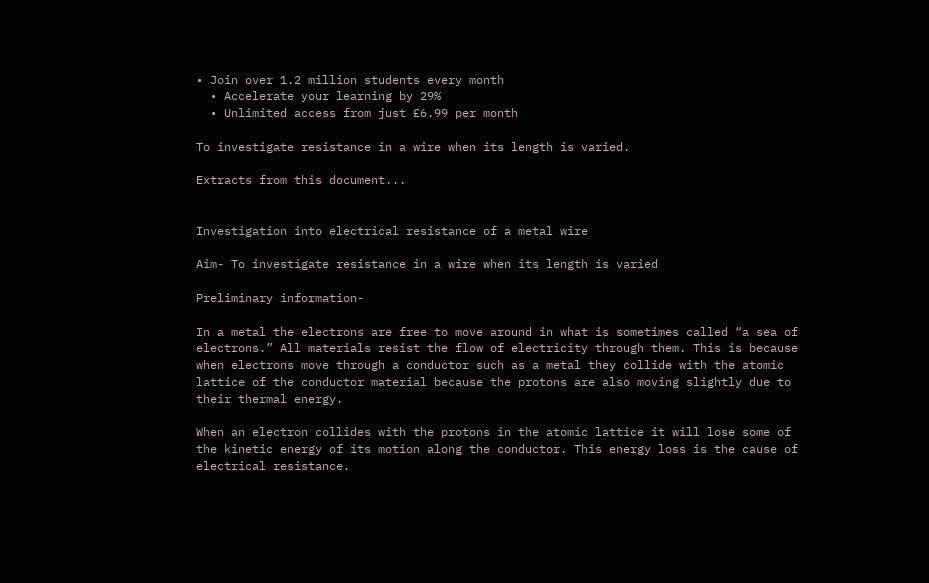• Join over 1.2 million students every month
  • Accelerate your learning by 29%
  • Unlimited access from just £6.99 per month

To investigate resistance in a wire when its length is varied.

Extracts from this document...


Investigation into electrical resistance of a metal wire

Aim- To investigate resistance in a wire when its length is varied

Preliminary information-

In a metal the electrons are free to move around in what is sometimes called “a sea of electrons.” All materials resist the flow of electricity through them. This is because when electrons move through a conductor such as a metal they collide with the atomic lattice of the conductor material because the protons are also moving slightly due to their thermal energy.

When an electron collides with the protons in the atomic lattice it will lose some of the kinetic energy of its motion along the conductor. This energy loss is the cause of electrical resistance.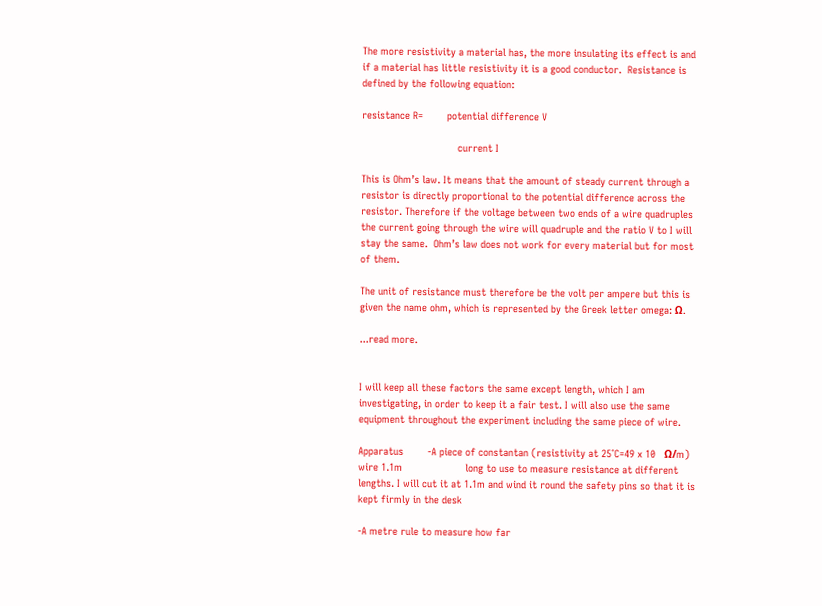The more resistivity a material has, the more insulating its effect is and if a material has little resistivity it is a good conductor.  Resistance is defined by the following equation:

resistance R=        potential difference V

                                current I

This is Ohm’s law. It means that the amount of steady current through a resistor is directly proportional to the potential difference across the resistor. Therefore if the voltage between two ends of a wire quadruples the current going through the wire will quadruple and the ratio V to I will stay the same.  Ohm’s law does not work for every material but for most of them.

The unit of resistance must therefore be the volt per ampere but this is given the name ohm, which is represented by the Greek letter omega: Ω.

...read more.


I will keep all these factors the same except length, which I am investigating, in order to keep it a fair test. I will also use the same equipment throughout the experiment including the same piece of wire.

Apparatus        -A piece of constantan (resistivity at 25˚C=49 x 10   Ω/m) wire 1.1m                     long to use to measure resistance at different lengths. I will cut it at 1.1m and wind it round the safety pins so that it is kept firmly in the desk

-A metre rule to measure how far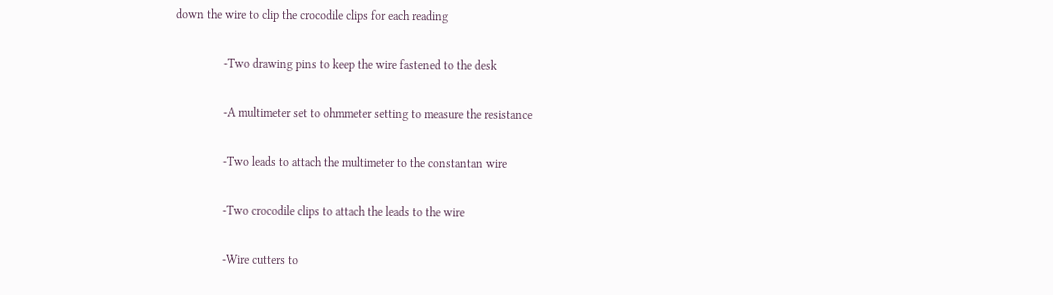down the wire to clip the crocodile clips for each reading

                -Two drawing pins to keep the wire fastened to the desk

                -A multimeter set to ohmmeter setting to measure the resistance

                -Two leads to attach the multimeter to the constantan wire

                -Two crocodile clips to attach the leads to the wire

                -Wire cutters to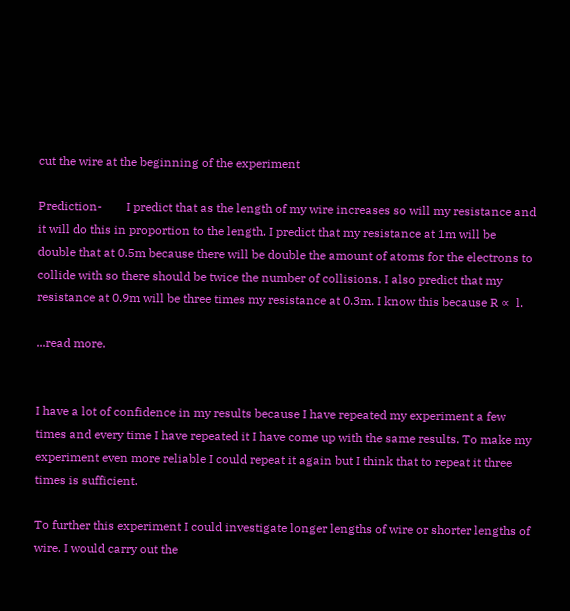cut the wire at the beginning of the experiment

Prediction-        I predict that as the length of my wire increases so will my resistance and it will do this in proportion to the length. I predict that my resistance at 1m will be double that at 0.5m because there will be double the amount of atoms for the electrons to collide with so there should be twice the number of collisions. I also predict that my resistance at 0.9m will be three times my resistance at 0.3m. I know this because R ∝  l.

...read more.


I have a lot of confidence in my results because I have repeated my experiment a few times and every time I have repeated it I have come up with the same results. To make my experiment even more reliable I could repeat it again but I think that to repeat it three times is sufficient.

To further this experiment I could investigate longer lengths of wire or shorter lengths of wire. I would carry out the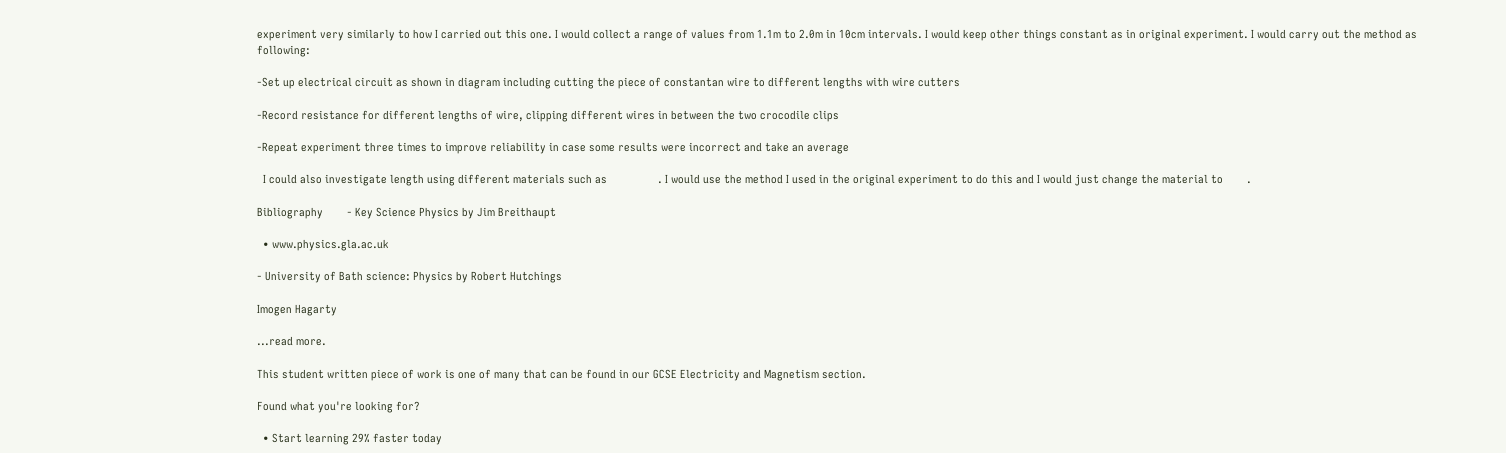experiment very similarly to how I carried out this one. I would collect a range of values from 1.1m to 2.0m in 10cm intervals. I would keep other things constant as in original experiment. I would carry out the method as following:

-Set up electrical circuit as shown in diagram including cutting the piece of constantan wire to different lengths with wire cutters

-Record resistance for different lengths of wire, clipping different wires in between the two crocodile clips

-Repeat experiment three times to improve reliability in case some results were incorrect and take an average

  I could also investigate length using different materials such as                 . I would use the method I used in the original experiment to do this and I would just change the material to        .

Bibliography        - Key Science Physics by Jim Breithaupt

  • www.physics.gla.ac.uk

- University of Bath science: Physics by Robert Hutchings

Imogen Hagarty

...read more.

This student written piece of work is one of many that can be found in our GCSE Electricity and Magnetism section.

Found what you're looking for?

  • Start learning 29% faster today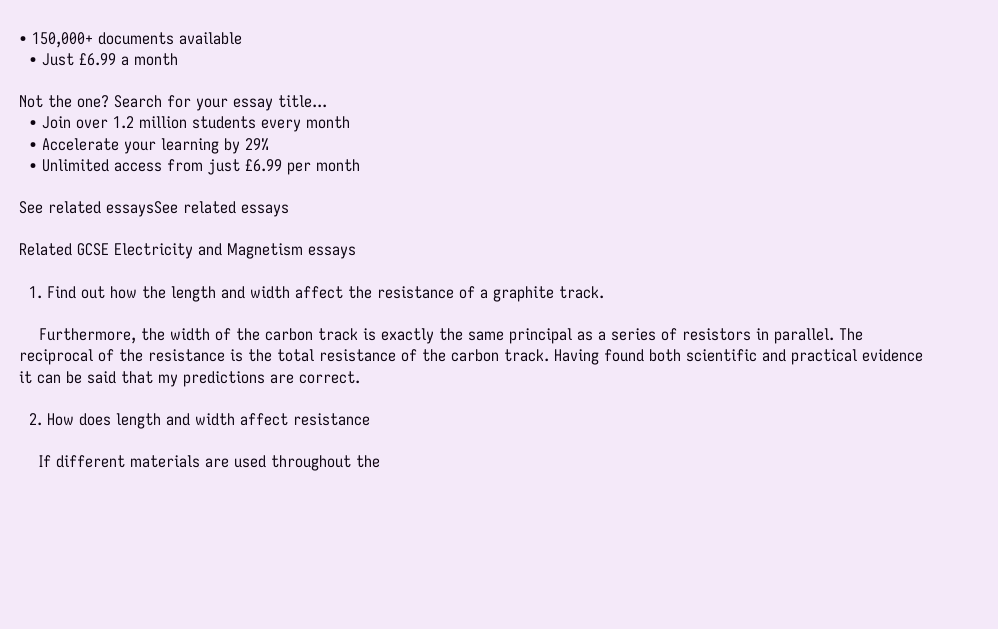• 150,000+ documents available
  • Just £6.99 a month

Not the one? Search for your essay title...
  • Join over 1.2 million students every month
  • Accelerate your learning by 29%
  • Unlimited access from just £6.99 per month

See related essaysSee related essays

Related GCSE Electricity and Magnetism essays

  1. Find out how the length and width affect the resistance of a graphite track.

    Furthermore, the width of the carbon track is exactly the same principal as a series of resistors in parallel. The reciprocal of the resistance is the total resistance of the carbon track. Having found both scientific and practical evidence it can be said that my predictions are correct.

  2. How does length and width affect resistance

    If different materials are used throughout the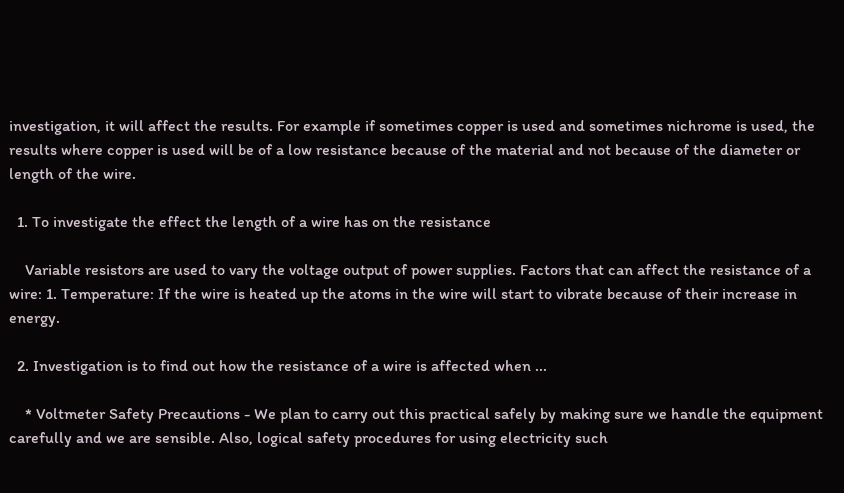investigation, it will affect the results. For example if sometimes copper is used and sometimes nichrome is used, the results where copper is used will be of a low resistance because of the material and not because of the diameter or length of the wire.

  1. To investigate the effect the length of a wire has on the resistance

    Variable resistors are used to vary the voltage output of power supplies. Factors that can affect the resistance of a wire: 1. Temperature: If the wire is heated up the atoms in the wire will start to vibrate because of their increase in energy.

  2. Investigation is to find out how the resistance of a wire is affected when ...

    * Voltmeter Safety Precautions - We plan to carry out this practical safely by making sure we handle the equipment carefully and we are sensible. Also, logical safety procedures for using electricity such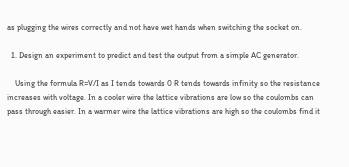as plugging the wires correctly and not have wet hands when switching the socket on.

  1. Design an experiment to predict and test the output from a simple AC generator.

    Using the formula R=V/I as I tends towards 0 R tends towards infinity so the resistance increases with voltage. In a cooler wire the lattice vibrations are low so the coulombs can pass through easier. In a warmer wire the lattice vibrations are high so the coulombs find it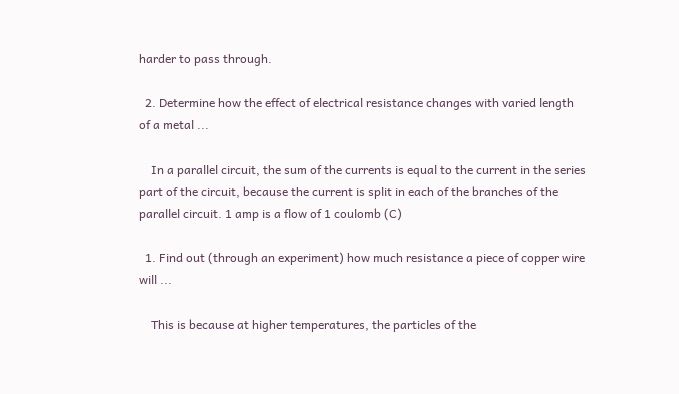harder to pass through.

  2. Determine how the effect of electrical resistance changes with varied length of a metal ...

    In a parallel circuit, the sum of the currents is equal to the current in the series part of the circuit, because the current is split in each of the branches of the parallel circuit. 1 amp is a flow of 1 coulomb (C)

  1. Find out (through an experiment) how much resistance a piece of copper wire will ...

    This is because at higher temperatures, the particles of the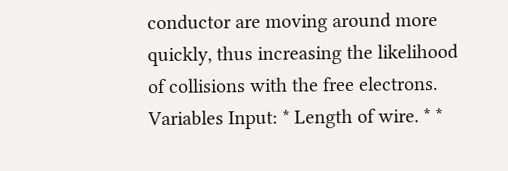conductor are moving around more quickly, thus increasing the likelihood of collisions with the free electrons. Variables Input: * Length of wire. * *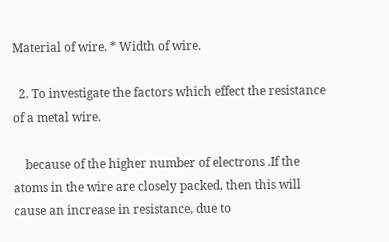Material of wire. * Width of wire.

  2. To investigate the factors which effect the resistance of a metal wire.

    because of the higher number of electrons .If the atoms in the wire are closely packed, then this will cause an increase in resistance, due to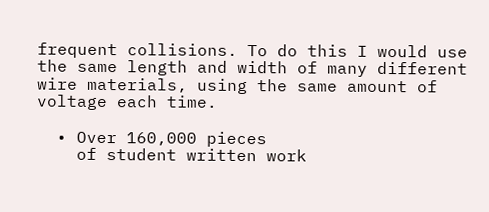frequent collisions. To do this I would use the same length and width of many different wire materials, using the same amount of voltage each time.

  • Over 160,000 pieces
    of student written work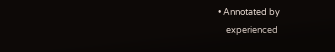• Annotated by
    experienced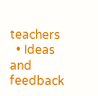teachers
  • Ideas and feedback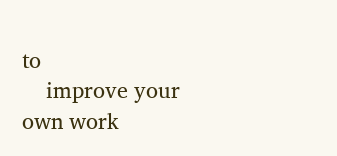to
    improve your own work